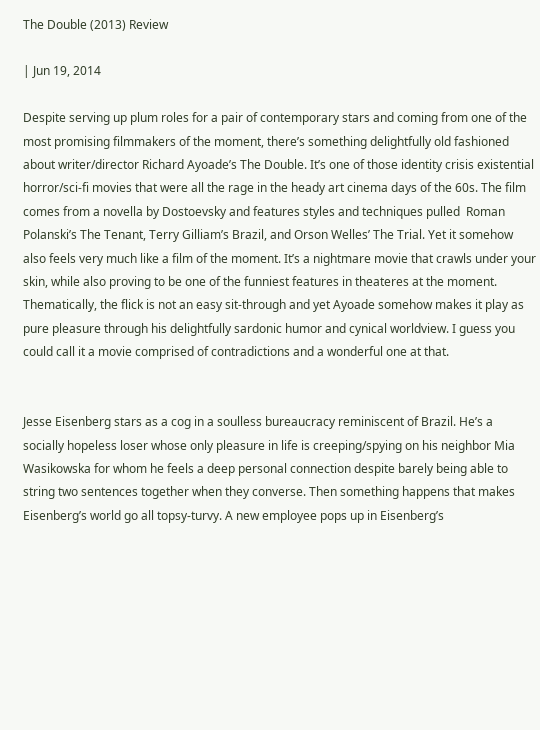The Double (2013) Review

| Jun 19, 2014

Despite serving up plum roles for a pair of contemporary stars and coming from one of the most promising filmmakers of the moment, there’s something delightfully old fashioned about writer/director Richard Ayoade’s The Double. It’s one of those identity crisis existential horror/sci-fi movies that were all the rage in the heady art cinema days of the 60s. The film comes from a novella by Dostoevsky and features styles and techniques pulled  Roman Polanski’s The Tenant, Terry Gilliam’s Brazil, and Orson Welles’ The Trial. Yet it somehow also feels very much like a film of the moment. It’s a nightmare movie that crawls under your skin, while also proving to be one of the funniest features in theateres at the moment. Thematically, the flick is not an easy sit-through and yet Ayoade somehow makes it play as pure pleasure through his delightfully sardonic humor and cynical worldview. I guess you could call it a movie comprised of contradictions and a wonderful one at that.


Jesse Eisenberg stars as a cog in a soulless bureaucracy reminiscent of Brazil. He’s a socially hopeless loser whose only pleasure in life is creeping/spying on his neighbor Mia Wasikowska for whom he feels a deep personal connection despite barely being able to string two sentences together when they converse. Then something happens that makes Eisenberg’s world go all topsy-turvy. A new employee pops up in Eisenberg’s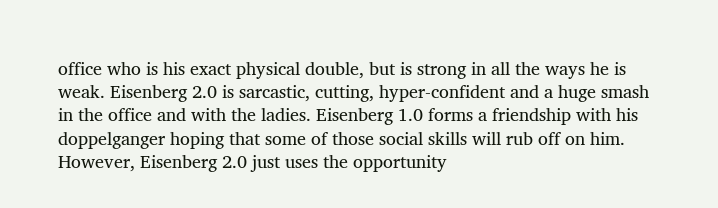office who is his exact physical double, but is strong in all the ways he is weak. Eisenberg 2.0 is sarcastic, cutting, hyper-confident and a huge smash in the office and with the ladies. Eisenberg 1.0 forms a friendship with his doppelganger hoping that some of those social skills will rub off on him. However, Eisenberg 2.0 just uses the opportunity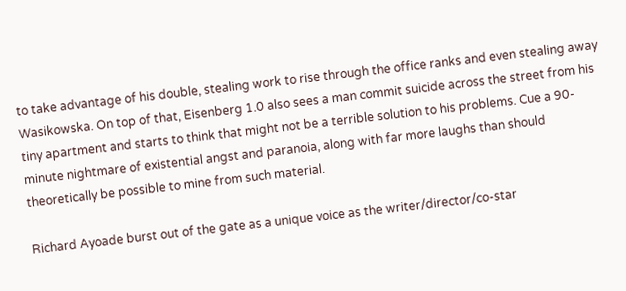to take advantage of his double, stealing work to rise through the office ranks and even stealing away Wasikowska. On top of that, Eisenberg 1.0 also sees a man commit suicide across the street from his tiny apartment and starts to think that might not be a terrible solution to his problems. Cue a 90-minute nightmare of existential angst and paranoia, along with far more laughs than should theoretically be possible to mine from such material.

Richard Ayoade burst out of the gate as a unique voice as the writer/director/co-star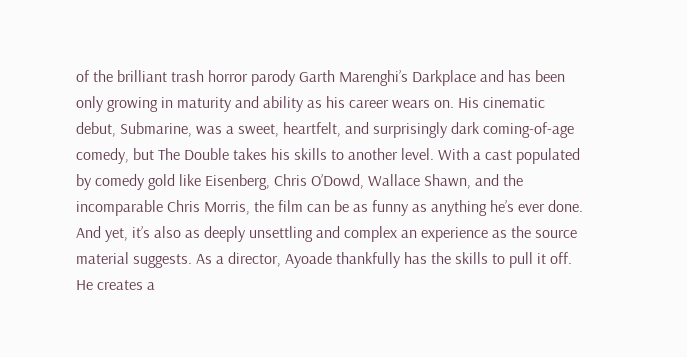of the brilliant trash horror parody Garth Marenghi’s Darkplace and has been only growing in maturity and ability as his career wears on. His cinematic debut, Submarine, was a sweet, heartfelt, and surprisingly dark coming-of-age comedy, but The Double takes his skills to another level. With a cast populated by comedy gold like Eisenberg, Chris O’Dowd, Wallace Shawn, and the incomparable Chris Morris, the film can be as funny as anything he’s ever done. And yet, it’s also as deeply unsettling and complex an experience as the source material suggests. As a director, Ayoade thankfully has the skills to pull it off. He creates a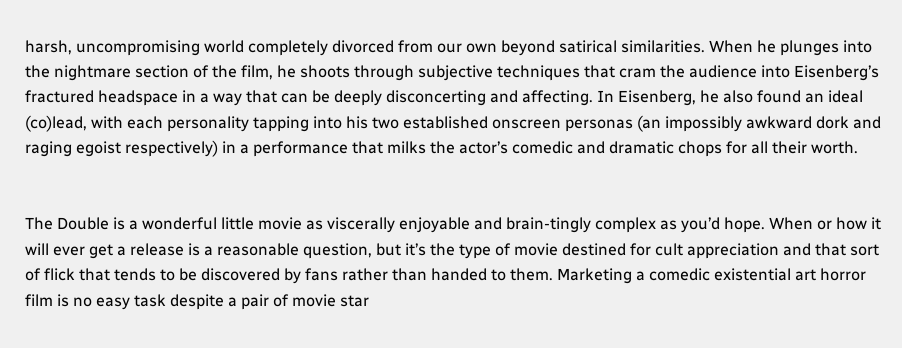harsh, uncompromising world completely divorced from our own beyond satirical similarities. When he plunges into the nightmare section of the film, he shoots through subjective techniques that cram the audience into Eisenberg’s fractured headspace in a way that can be deeply disconcerting and affecting. In Eisenberg, he also found an ideal (co)lead, with each personality tapping into his two established onscreen personas (an impossibly awkward dork and raging egoist respectively) in a performance that milks the actor’s comedic and dramatic chops for all their worth.


The Double is a wonderful little movie as viscerally enjoyable and brain-tingly complex as you’d hope. When or how it will ever get a release is a reasonable question, but it’s the type of movie destined for cult appreciation and that sort of flick that tends to be discovered by fans rather than handed to them. Marketing a comedic existential art horror film is no easy task despite a pair of movie star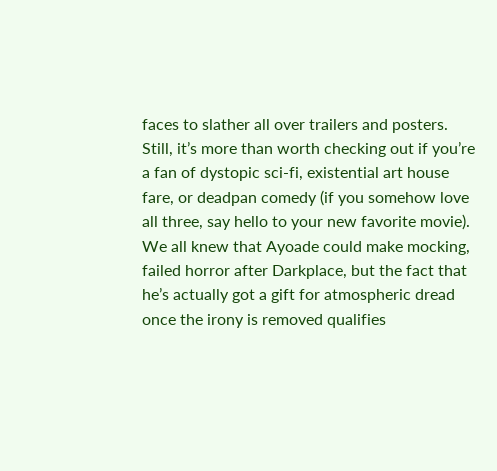faces to slather all over trailers and posters. Still, it’s more than worth checking out if you’re a fan of dystopic sci-fi, existential art house fare, or deadpan comedy (if you somehow love all three, say hello to your new favorite movie). We all knew that Ayoade could make mocking, failed horror after Darkplace, but the fact that he’s actually got a gift for atmospheric dread once the irony is removed qualifies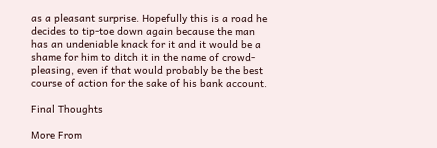as a pleasant surprise. Hopefully this is a road he decides to tip-toe down again because the man has an undeniable knack for it and it would be a shame for him to ditch it in the name of crowd-pleasing, even if that would probably be the best course of action for the sake of his bank account.

Final Thoughts

More From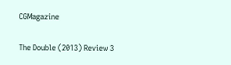CGMagazine

The Double (2013) Review 3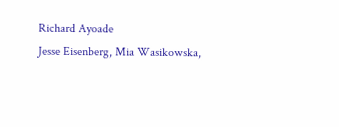Richard Ayoade
Jesse Eisenberg, Mia Wasikowska,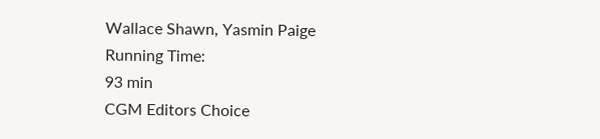Wallace Shawn, Yasmin Paige
Running Time:
93 min
CGM Editors Choice